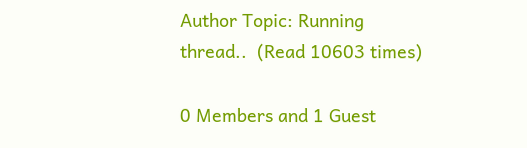Author Topic: Running thread..  (Read 10603 times)

0 Members and 1 Guest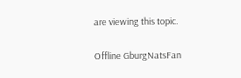are viewing this topic.

Offline GburgNatsFan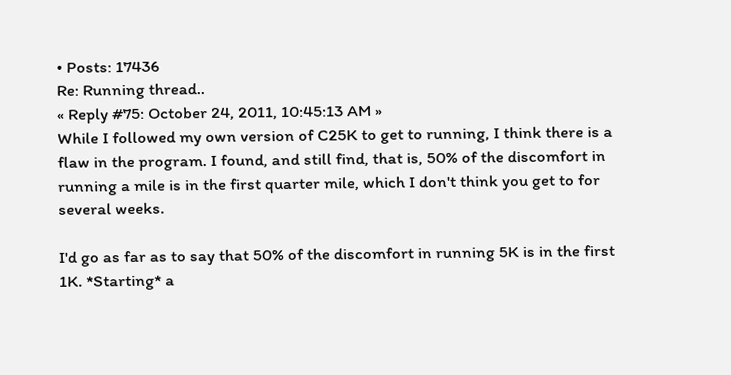• Posts: 17436
Re: Running thread..
« Reply #75: October 24, 2011, 10:45:13 AM »
While I followed my own version of C25K to get to running, I think there is a flaw in the program. I found, and still find, that is, 50% of the discomfort in running a mile is in the first quarter mile, which I don't think you get to for several weeks.

I'd go as far as to say that 50% of the discomfort in running 5K is in the first 1K. *Starting* a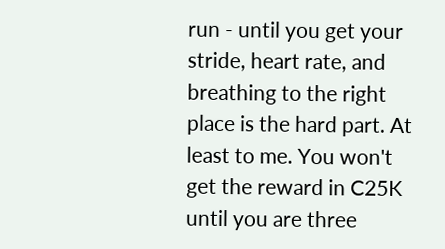run - until you get your stride, heart rate, and breathing to the right place is the hard part. At least to me. You won't get the reward in C25K until you are three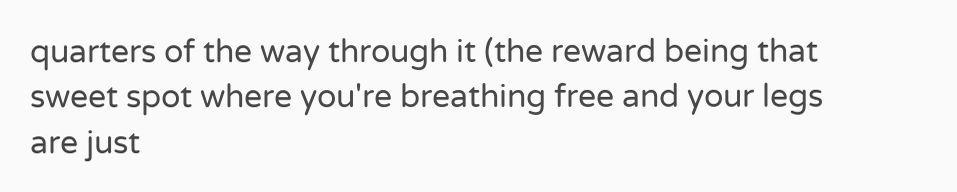quarters of the way through it (the reward being that sweet spot where you're breathing free and your legs are just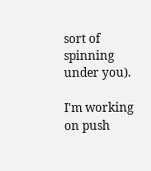sort of spinning under you).

I'm working on push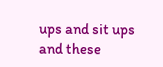ups and sit ups and these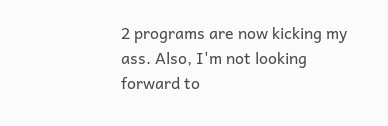2 programs are now kicking my ass. Also, I'm not looking forward to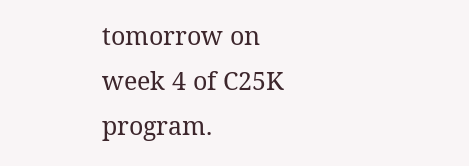tomorrow on week 4 of C25K program.